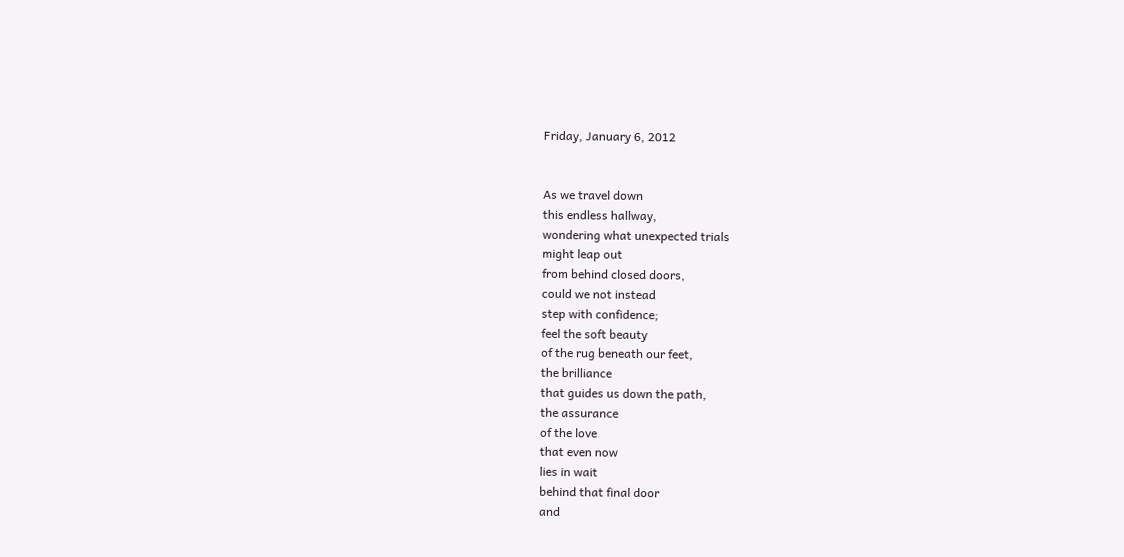Friday, January 6, 2012


As we travel down
this endless hallway,
wondering what unexpected trials
might leap out
from behind closed doors,
could we not instead
step with confidence;
feel the soft beauty
of the rug beneath our feet,
the brilliance
that guides us down the path,
the assurance
of the love
that even now
lies in wait
behind that final door
and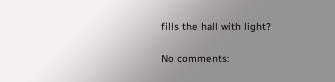fills the hall with light?

No comments: